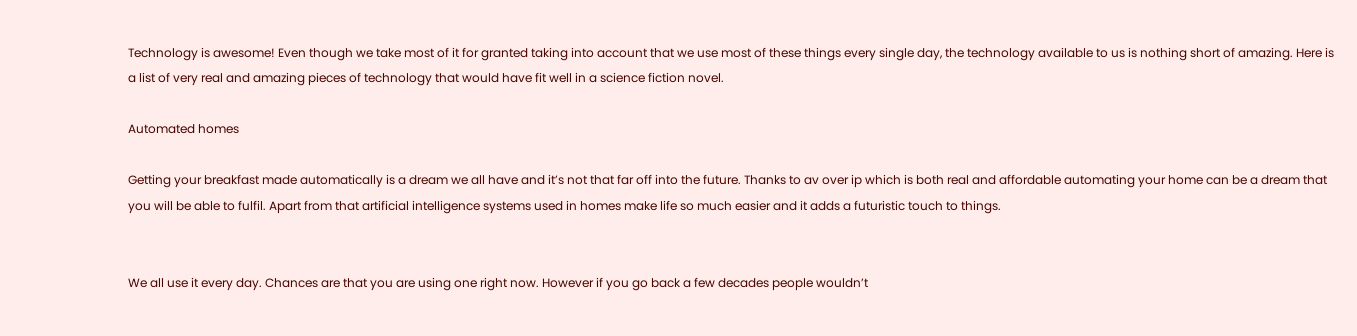Technology is awesome! Even though we take most of it for granted taking into account that we use most of these things every single day, the technology available to us is nothing short of amazing. Here is a list of very real and amazing pieces of technology that would have fit well in a science fiction novel.

Automated homes

Getting your breakfast made automatically is a dream we all have and it’s not that far off into the future. Thanks to av over ip which is both real and affordable automating your home can be a dream that you will be able to fulfil. Apart from that artificial intelligence systems used in homes make life so much easier and it adds a futuristic touch to things.


We all use it every day. Chances are that you are using one right now. However if you go back a few decades people wouldn’t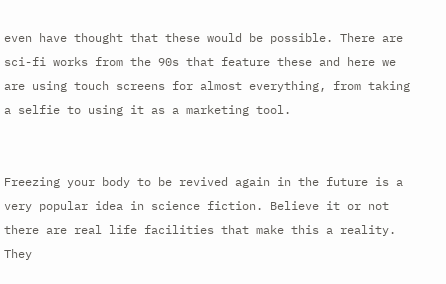even have thought that these would be possible. There are sci-fi works from the 90s that feature these and here we are using touch screens for almost everything, from taking a selfie to using it as a marketing tool.


Freezing your body to be revived again in the future is a very popular idea in science fiction. Believe it or not there are real life facilities that make this a reality. They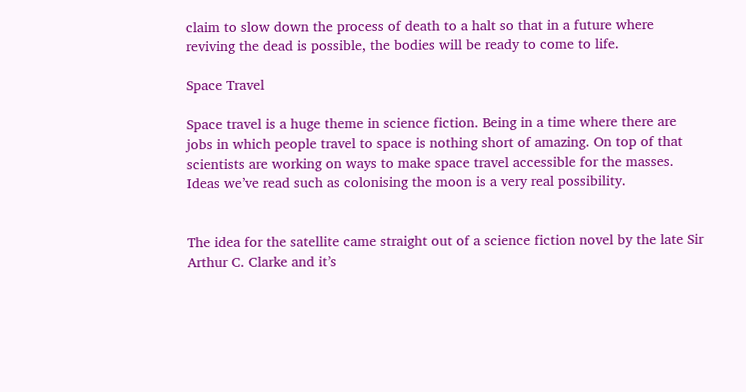claim to slow down the process of death to a halt so that in a future where reviving the dead is possible, the bodies will be ready to come to life.

Space Travel

Space travel is a huge theme in science fiction. Being in a time where there are jobs in which people travel to space is nothing short of amazing. On top of that scientists are working on ways to make space travel accessible for the masses. Ideas we’ve read such as colonising the moon is a very real possibility.


The idea for the satellite came straight out of a science fiction novel by the late Sir Arthur C. Clarke and it’s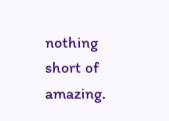nothing short of amazing.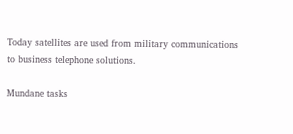Today satellites are used from military communications to business telephone solutions.

Mundane tasks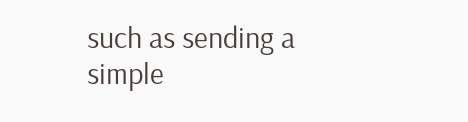such as sending a simple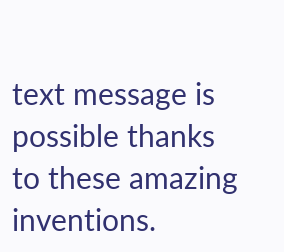text message is possible thanks to these amazing inventions.